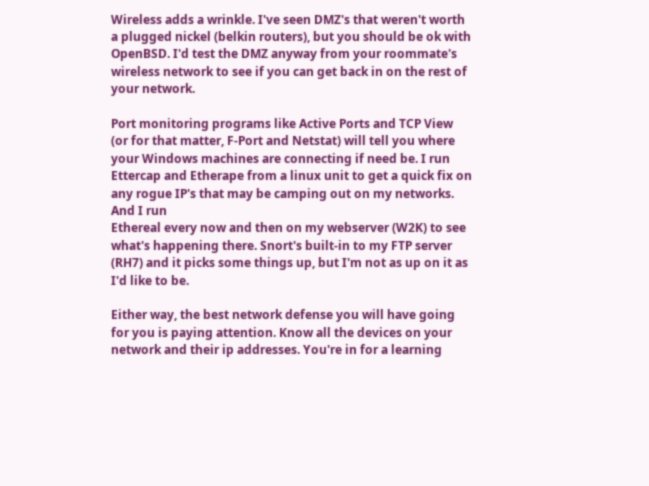Wireless adds a wrinkle. I've seen DMZ's that weren't worth a plugged nickel (belkin routers), but you should be ok with OpenBSD. I'd test the DMZ anyway from your roommate's wireless network to see if you can get back in on the rest of your network.

Port monitoring programs like Active Ports and TCP View (or for that matter, F-Port and Netstat) will tell you where your Windows machines are connecting if need be. I run Ettercap and Etherape from a linux unit to get a quick fix on any rogue IP's that may be camping out on my networks. And I run
Ethereal every now and then on my webserver (W2K) to see what's happening there. Snort's built-in to my FTP server (RH7) and it picks some things up, but I'm not as up on it as I'd like to be.

Either way, the best network defense you will have going for you is paying attention. Know all the devices on your network and their ip addresses. You're in for a learning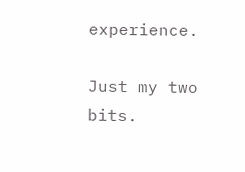experience.

Just my two bits.